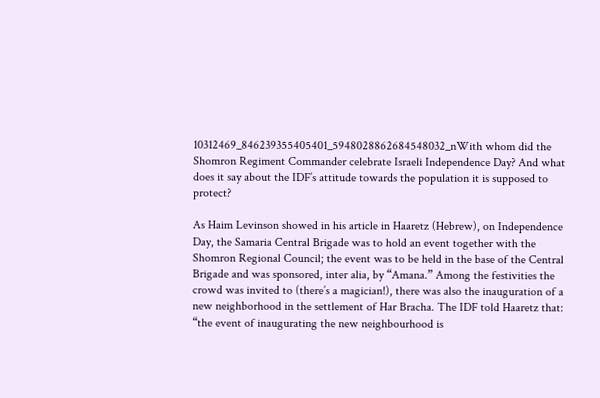10312469_846239355405401_5948028862684548032_nWith whom did the Shomron Regiment Commander celebrate Israeli Independence Day? And what does it say about the IDF’s attitude towards the population it is supposed to protect?

As Haim Levinson showed in his article in Haaretz (Hebrew), on Independence Day, the Samaria Central Brigade was to hold an event together with the Shomron Regional Council; the event was to be held in the base of the Central Brigade and was sponsored, inter alia, by “Amana.” Among the festivities the crowd was invited to (there’s a magician!), there was also the inauguration of a new neighborhood in the settlement of Har Bracha. The IDF told Haaretz that: “the event of inaugurating the new neighbourhood is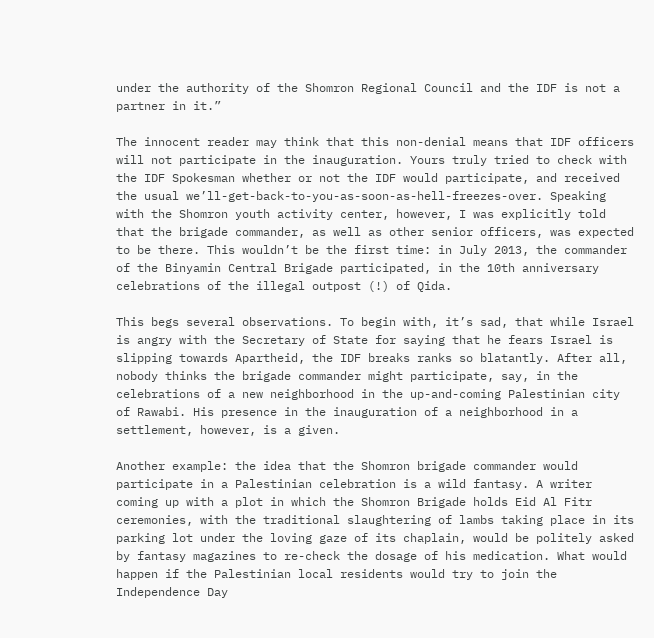under the authority of the Shomron Regional Council and the IDF is not a partner in it.”

The innocent reader may think that this non-denial means that IDF officers will not participate in the inauguration. Yours truly tried to check with the IDF Spokesman whether or not the IDF would participate, and received the usual we’ll-get-back-to-you-as-soon-as-hell-freezes-over. Speaking with the Shomron youth activity center, however, I was explicitly told that the brigade commander, as well as other senior officers, was expected to be there. This wouldn’t be the first time: in July 2013, the commander of the Binyamin Central Brigade participated, in the 10th anniversary celebrations of the illegal outpost (!) of Qida.

This begs several observations. To begin with, it’s sad, that while Israel is angry with the Secretary of State for saying that he fears Israel is slipping towards Apartheid, the IDF breaks ranks so blatantly. After all, nobody thinks the brigade commander might participate, say, in the celebrations of a new neighborhood in the up-and-coming Palestinian city of Rawabi. His presence in the inauguration of a neighborhood in a settlement, however, is a given.

Another example: the idea that the Shomron brigade commander would participate in a Palestinian celebration is a wild fantasy. A writer coming up with a plot in which the Shomron Brigade holds Eid Al Fitr ceremonies, with the traditional slaughtering of lambs taking place in its parking lot under the loving gaze of its chaplain, would be politely asked by fantasy magazines to re-check the dosage of his medication. What would happen if the Palestinian local residents would try to join the Independence Day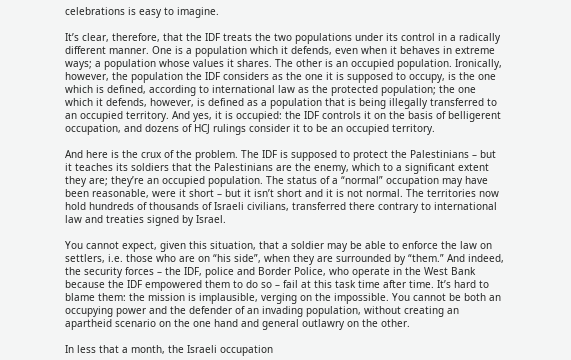celebrations is easy to imagine.

It’s clear, therefore, that the IDF treats the two populations under its control in a radically different manner. One is a population which it defends, even when it behaves in extreme ways; a population whose values it shares. The other is an occupied population. Ironically, however, the population the IDF considers as the one it is supposed to occupy, is the one which is defined, according to international law as the protected population; the one which it defends, however, is defined as a population that is being illegally transferred to an occupied territory. And yes, it is occupied: the IDF controls it on the basis of belligerent occupation, and dozens of HCJ rulings consider it to be an occupied territory.

And here is the crux of the problem. The IDF is supposed to protect the Palestinians – but it teaches its soldiers that the Palestinians are the enemy, which to a significant extent they are; they’re an occupied population. The status of a “normal” occupation may have been reasonable, were it short – but it isn’t short and it is not normal. The territories now hold hundreds of thousands of Israeli civilians, transferred there contrary to international law and treaties signed by Israel.

You cannot expect, given this situation, that a soldier may be able to enforce the law on settlers, i.e. those who are on “his side”, when they are surrounded by “them.” And indeed, the security forces – the IDF, police and Border Police, who operate in the West Bank because the IDF empowered them to do so – fail at this task time after time. It’s hard to blame them: the mission is implausible, verging on the impossible. You cannot be both an occupying power and the defender of an invading population, without creating an apartheid scenario on the one hand and general outlawry on the other.

In less that a month, the Israeli occupation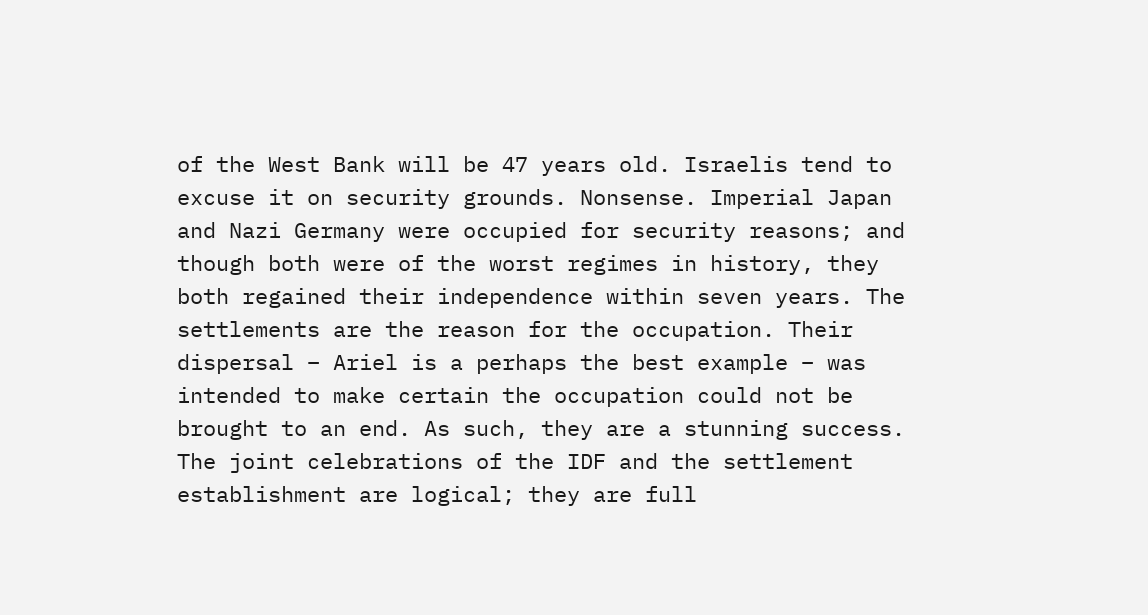of the West Bank will be 47 years old. Israelis tend to excuse it on security grounds. Nonsense. Imperial Japan and Nazi Germany were occupied for security reasons; and though both were of the worst regimes in history, they both regained their independence within seven years. The settlements are the reason for the occupation. Their dispersal – Ariel is a perhaps the best example – was intended to make certain the occupation could not be brought to an end. As such, they are a stunning success. The joint celebrations of the IDF and the settlement establishment are logical; they are full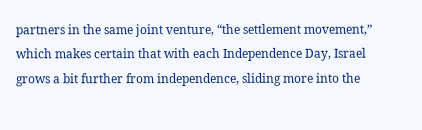partners in the same joint venture, “the settlement movement,” which makes certain that with each Independence Day, Israel grows a bit further from independence, sliding more into the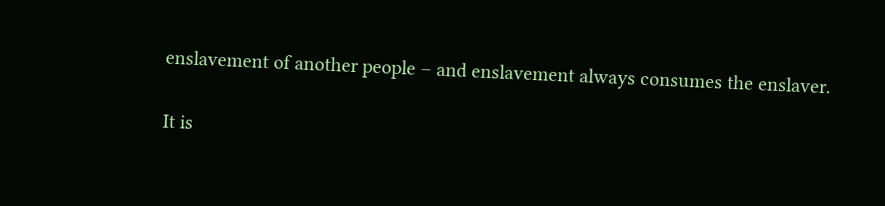enslavement of another people – and enslavement always consumes the enslaver.

It is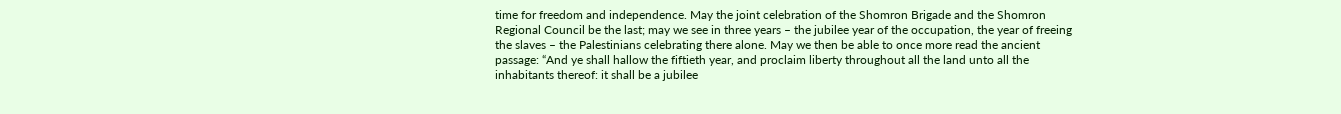time for freedom and independence. May the joint celebration of the Shomron Brigade and the Shomron Regional Council be the last; may we see in three years – the jubilee year of the occupation, the year of freeing the slaves – the Palestinians celebrating there alone. May we then be able to once more read the ancient passage: “And ye shall hallow the fiftieth year, and proclaim liberty throughout all the land unto all the inhabitants thereof: it shall be a jubilee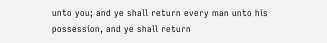unto you; and ye shall return every man unto his possession, and ye shall return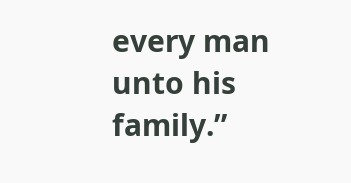every man unto his family.”